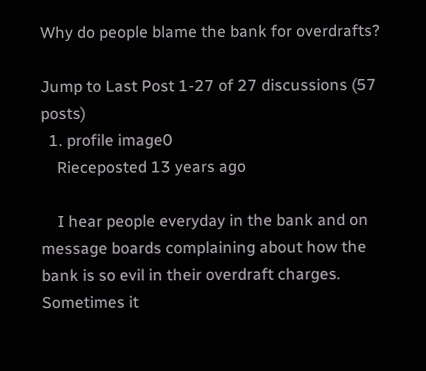Why do people blame the bank for overdrafts?

Jump to Last Post 1-27 of 27 discussions (57 posts)
  1. profile image0
    Rieceposted 13 years ago

    I hear people everyday in the bank and on message boards complaining about how the bank is so evil in their overdraft charges. Sometimes it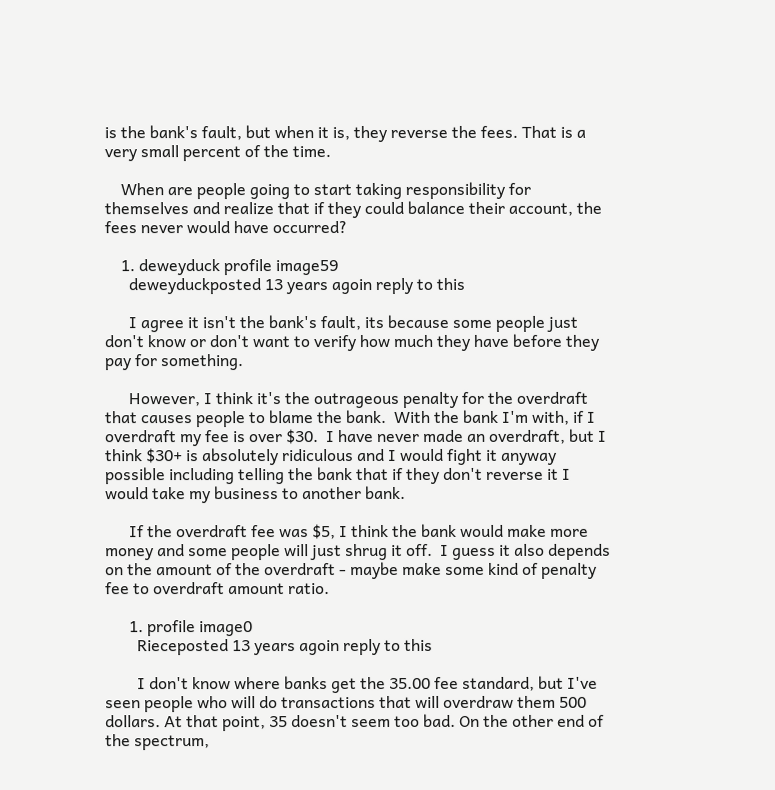is the bank's fault, but when it is, they reverse the fees. That is a very small percent of the time.

    When are people going to start taking responsibility for themselves and realize that if they could balance their account, the fees never would have occurred?

    1. deweyduck profile image59
      deweyduckposted 13 years agoin reply to this

      I agree it isn't the bank's fault, its because some people just don't know or don't want to verify how much they have before they pay for something.

      However, I think it's the outrageous penalty for the overdraft that causes people to blame the bank.  With the bank I'm with, if I overdraft my fee is over $30.  I have never made an overdraft, but I think $30+ is absolutely ridiculous and I would fight it anyway possible including telling the bank that if they don't reverse it I would take my business to another bank.

      If the overdraft fee was $5, I think the bank would make more money and some people will just shrug it off.  I guess it also depends on the amount of the overdraft - maybe make some kind of penalty fee to overdraft amount ratio.

      1. profile image0
        Rieceposted 13 years agoin reply to this

        I don't know where banks get the 35.00 fee standard, but I've seen people who will do transactions that will overdraw them 500 dollars. At that point, 35 doesn't seem too bad. On the other end of the spectrum,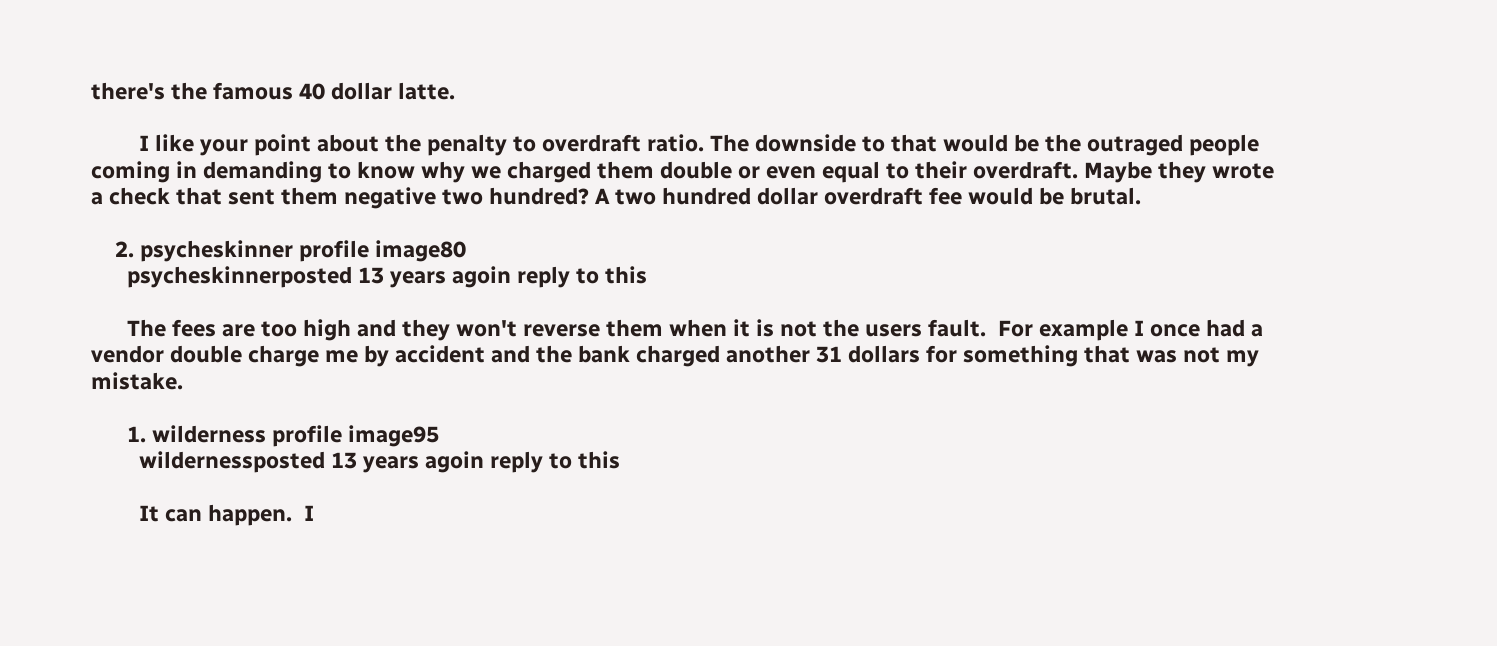there's the famous 40 dollar latte.

        I like your point about the penalty to overdraft ratio. The downside to that would be the outraged people coming in demanding to know why we charged them double or even equal to their overdraft. Maybe they wrote a check that sent them negative two hundred? A two hundred dollar overdraft fee would be brutal.

    2. psycheskinner profile image80
      psycheskinnerposted 13 years agoin reply to this

      The fees are too high and they won't reverse them when it is not the users fault.  For example I once had a vendor double charge me by accident and the bank charged another 31 dollars for something that was not my mistake.

      1. wilderness profile image95
        wildernessposted 13 years agoin reply to this

        It can happen.  I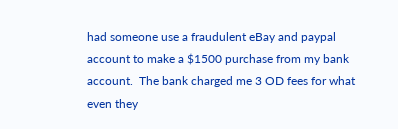had someone use a fraudulent eBay and paypal account to make a $1500 purchase from my bank account.  The bank charged me 3 OD fees for what even they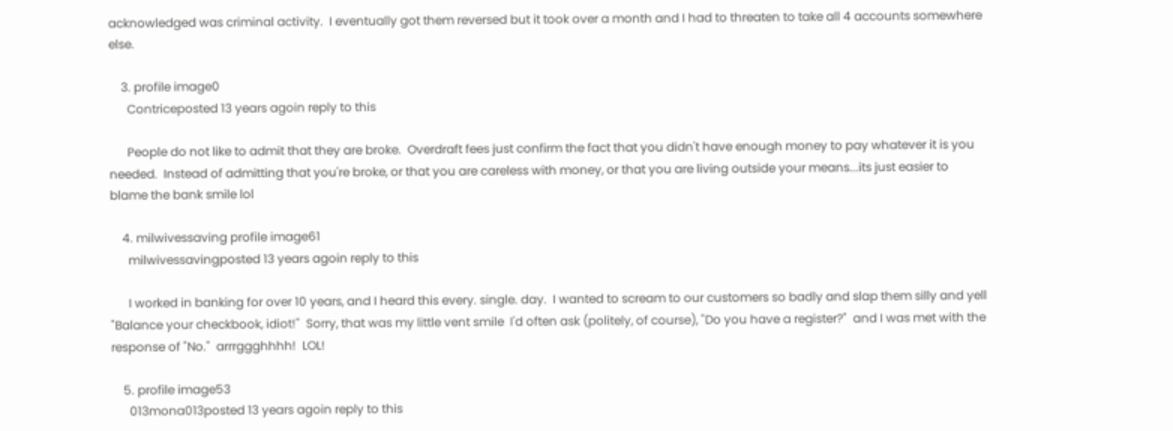acknowledged was criminal activity.  I eventually got them reversed but it took over a month and I had to threaten to take all 4 accounts somewhere else.

    3. profile image0
      Contriceposted 13 years agoin reply to this

      People do not like to admit that they are broke.  Overdraft fees just confirm the fact that you didn't have enough money to pay whatever it is you needed.  Instead of admitting that you're broke, or that you are careless with money, or that you are living outside your means...its just easier to blame the bank smile lol

    4. milwivessaving profile image61
      milwivessavingposted 13 years agoin reply to this

      I worked in banking for over 10 years, and I heard this every. single. day.  I wanted to scream to our customers so badly and slap them silly and yell "Balance your checkbook, idiot!"  Sorry, that was my little vent smile  I'd often ask (politely, of course), "Do you have a register?"  and I was met with the response of "No."  arrrggghhhh!  LOL!

    5. profile image53
      013mona013posted 13 years agoin reply to this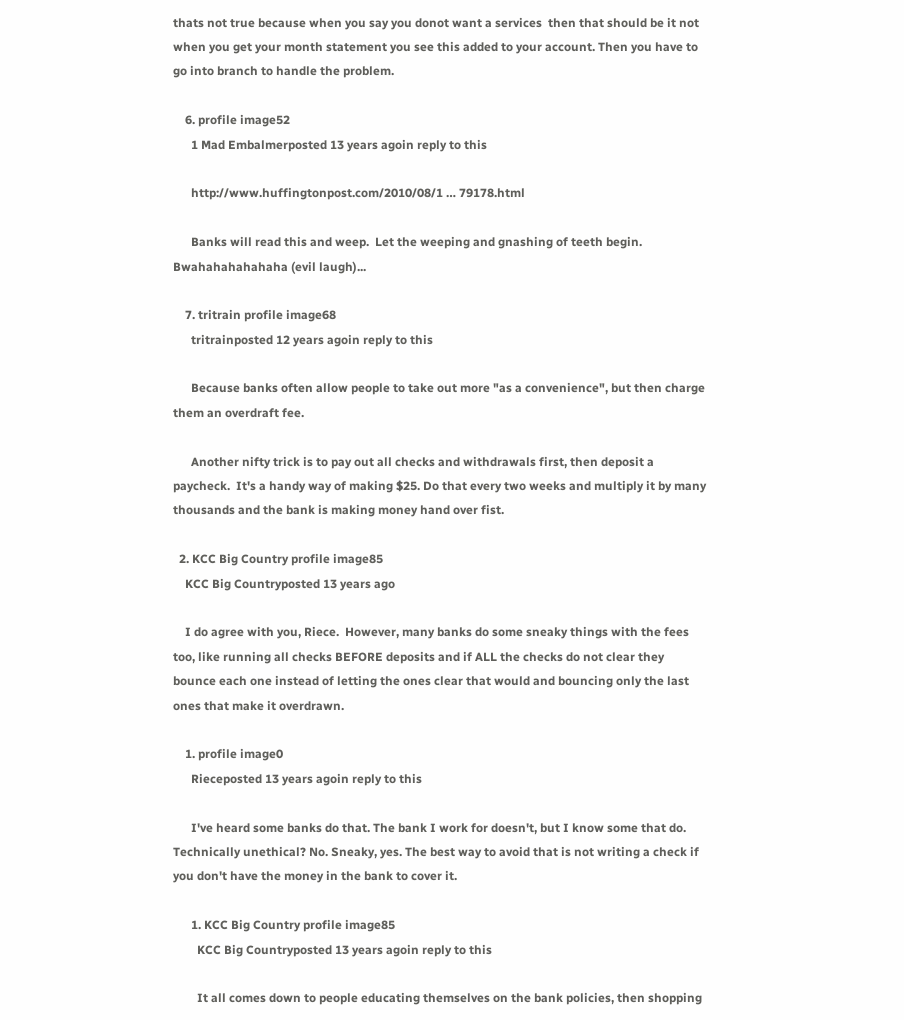thats not true because when you say you donot want a services  then that should be it not when you get your month statement you see this added to your account. Then you have to go into branch to handle the problem.

    6. profile image52
      1 Mad Embalmerposted 13 years agoin reply to this

      http://www.huffingtonpost.com/2010/08/1 … 79178.html

      Banks will read this and weep.  Let the weeping and gnashing of teeth begin. Bwahahahahahaha (evil laugh)...

    7. tritrain profile image68
      tritrainposted 12 years agoin reply to this

      Because banks often allow people to take out more "as a convenience", but then charge them an overdraft fee.

      Another nifty trick is to pay out all checks and withdrawals first, then deposit a paycheck.  It's a handy way of making $25. Do that every two weeks and multiply it by many thousands and the bank is making money hand over fist.

  2. KCC Big Country profile image85
    KCC Big Countryposted 13 years ago

    I do agree with you, Riece.  However, many banks do some sneaky things with the fees too, like running all checks BEFORE deposits and if ALL the checks do not clear they bounce each one instead of letting the ones clear that would and bouncing only the last ones that make it overdrawn.

    1. profile image0
      Rieceposted 13 years agoin reply to this

      I've heard some banks do that. The bank I work for doesn't, but I know some that do. Technically unethical? No. Sneaky, yes. The best way to avoid that is not writing a check if you don't have the money in the bank to cover it.

      1. KCC Big Country profile image85
        KCC Big Countryposted 13 years agoin reply to this

        It all comes down to people educating themselves on the bank policies, then shopping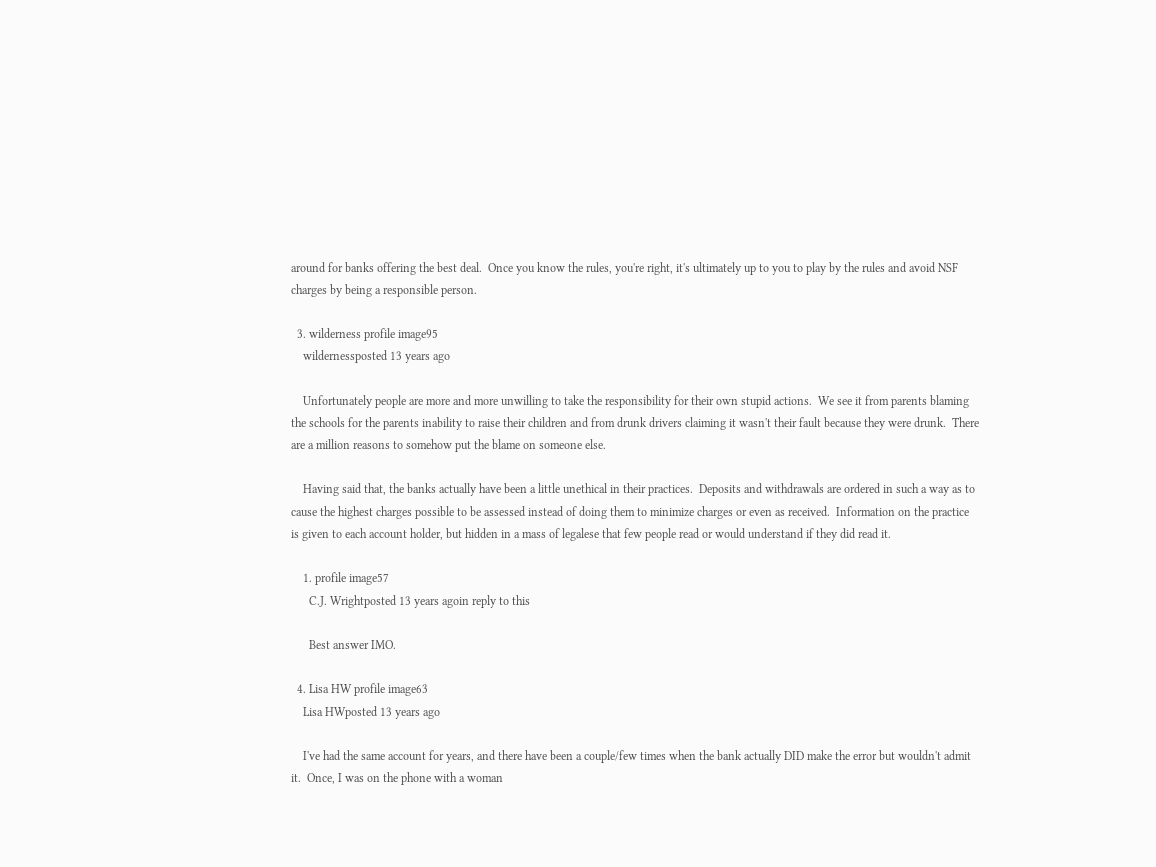around for banks offering the best deal.  Once you know the rules, you're right, it's ultimately up to you to play by the rules and avoid NSF charges by being a responsible person.

  3. wilderness profile image95
    wildernessposted 13 years ago

    Unfortunately people are more and more unwilling to take the responsibility for their own stupid actions.  We see it from parents blaming the schools for the parents inability to raise their children and from drunk drivers claiming it wasn't their fault because they were drunk.  There are a million reasons to somehow put the blame on someone else.

    Having said that, the banks actually have been a little unethical in their practices.  Deposits and withdrawals are ordered in such a way as to cause the highest charges possible to be assessed instead of doing them to minimize charges or even as received.  Information on the practice is given to each account holder, but hidden in a mass of legalese that few people read or would understand if they did read it.

    1. profile image57
      C.J. Wrightposted 13 years agoin reply to this

      Best answer IMO.

  4. Lisa HW profile image63
    Lisa HWposted 13 years ago

    I've had the same account for years, and there have been a couple/few times when the bank actually DID make the error but wouldn't admit it.  Once, I was on the phone with a woman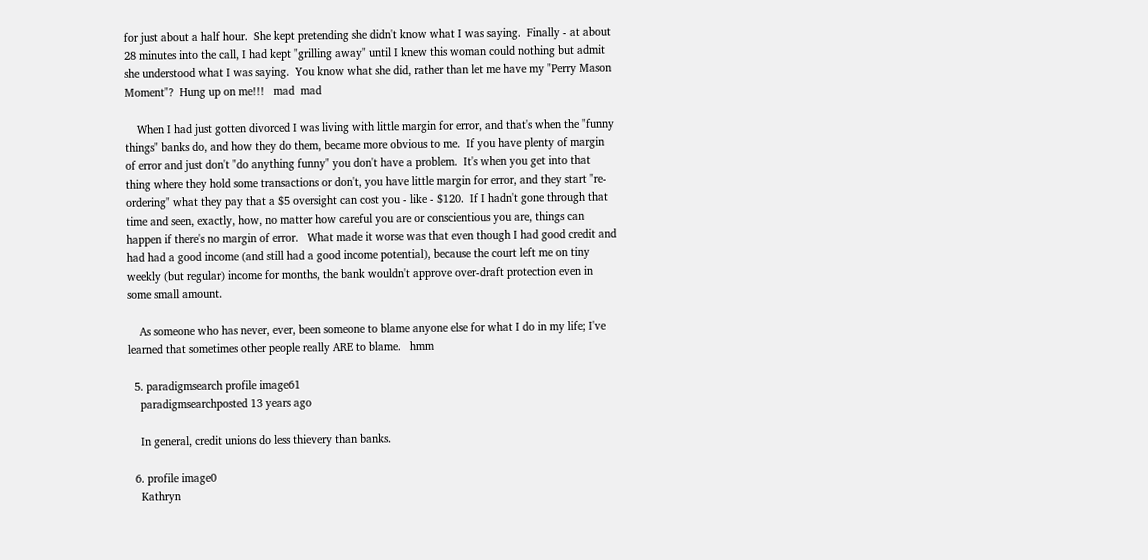for just about a half hour.  She kept pretending she didn't know what I was saying.  Finally - at about 28 minutes into the call, I had kept "grilling away" until I knew this woman could nothing but admit she understood what I was saying.  You know what she did, rather than let me have my "Perry Mason Moment"?  Hung up on me!!!   mad  mad

    When I had just gotten divorced I was living with little margin for error, and that's when the "funny things" banks do, and how they do them, became more obvious to me.  If you have plenty of margin of error and just don't "do anything funny" you don't have a problem.  It's when you get into that thing where they hold some transactions or don't, you have little margin for error, and they start "re-ordering" what they pay that a $5 oversight can cost you - like - $120.  If I hadn't gone through that time and seen, exactly, how, no matter how careful you are or conscientious you are, things can happen if there's no margin of error.   What made it worse was that even though I had good credit and had had a good income (and still had a good income potential), because the court left me on tiny weekly (but regular) income for months, the bank wouldn't approve over-draft protection even in some small amount.

    As someone who has never, ever, been someone to blame anyone else for what I do in my life; I've learned that sometimes other people really ARE to blame.   hmm

  5. paradigmsearch profile image61
    paradigmsearchposted 13 years ago

    In general, credit unions do less thievery than banks.

  6. profile image0
    Kathryn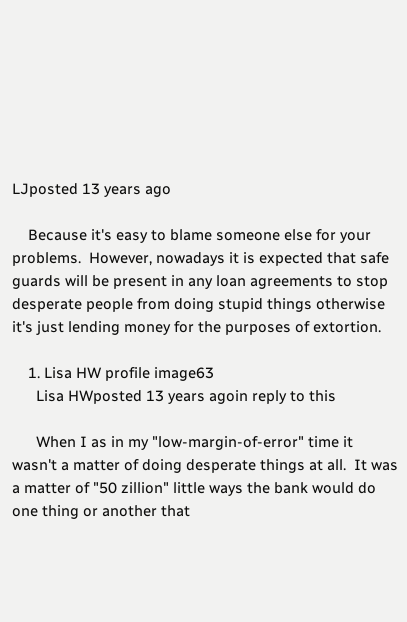LJposted 13 years ago

    Because it's easy to blame someone else for your problems.  However, nowadays it is expected that safe guards will be present in any loan agreements to stop desperate people from doing stupid things otherwise it's just lending money for the purposes of extortion.

    1. Lisa HW profile image63
      Lisa HWposted 13 years agoin reply to this

      When I as in my "low-margin-of-error" time it wasn't a matter of doing desperate things at all.  It was a matter of "50 zillion" little ways the bank would do one thing or another that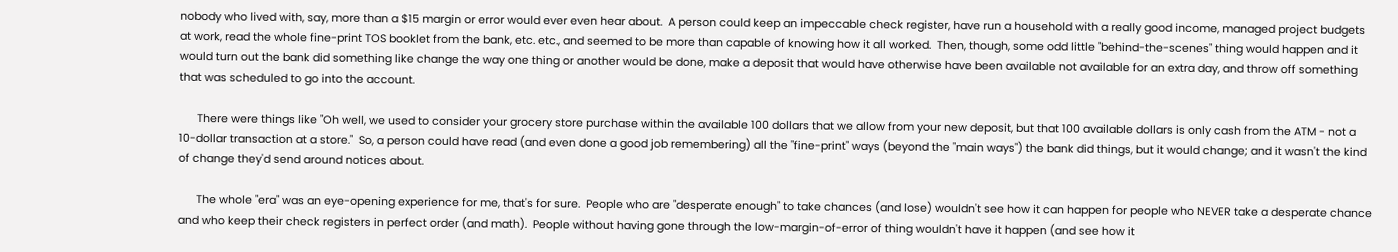nobody who lived with, say, more than a $15 margin or error would ever even hear about.  A person could keep an impeccable check register, have run a household with a really good income, managed project budgets at work, read the whole fine-print TOS booklet from the bank, etc. etc., and seemed to be more than capable of knowing how it all worked.  Then, though, some odd little "behind-the-scenes" thing would happen and it would turn out the bank did something like change the way one thing or another would be done, make a deposit that would have otherwise have been available not available for an extra day, and throw off something that was scheduled to go into the account.

      There were things like "Oh well, we used to consider your grocery store purchase within the available 100 dollars that we allow from your new deposit, but that 100 available dollars is only cash from the ATM - not a 10-dollar transaction at a store."  So, a person could have read (and even done a good job remembering) all the "fine-print" ways (beyond the "main ways") the bank did things, but it would change; and it wasn't the kind of change they'd send around notices about.

      The whole "era" was an eye-opening experience for me, that's for sure.  People who are "desperate enough" to take chances (and lose) wouldn't see how it can happen for people who NEVER take a desperate chance and who keep their check registers in perfect order (and math).  People without having gone through the low-margin-of-error of thing wouldn't have it happen (and see how it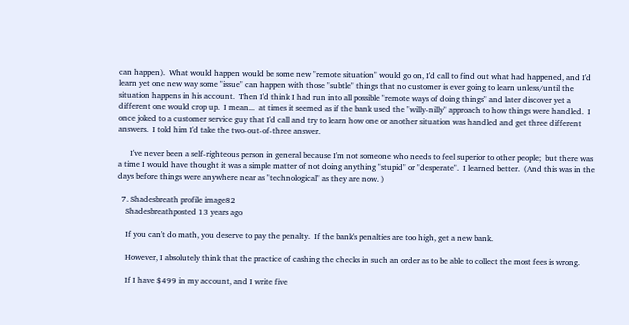can happen).  What would happen would be some new "remote situation" would go on, I'd call to find out what had happened, and I'd learn yet one new way some "issue" can happen with those "subtle" things that no customer is ever going to learn unless/until the situation happens in his account.  Then I'd think I had run into all possible "remote ways of doing things" and later discover yet a different one would crop up.  I mean...  at times it seemed as if the bank used the "willy-nilly" approach to how things were handled.  I once joked to a customer service guy that I'd call and try to learn how one or another situation was handled and get three different answers.  I told him I'd take the two-out-of-three answer.

      I've never been a self-righteous person in general because I'm not someone who needs to feel superior to other people;  but there was a time I would have thought it was a simple matter of not doing anything "stupid" or "desperate".  I learned better.  (And this was in the days before things were anywhere near as "technological" as they are now. )

  7. Shadesbreath profile image82
    Shadesbreathposted 13 years ago

    If you can't do math, you deserve to pay the penalty.  If the bank's penalties are too high, get a new bank.

    However, I absolutely think that the practice of cashing the checks in such an order as to be able to collect the most fees is wrong.

    If I have $499 in my account, and I write five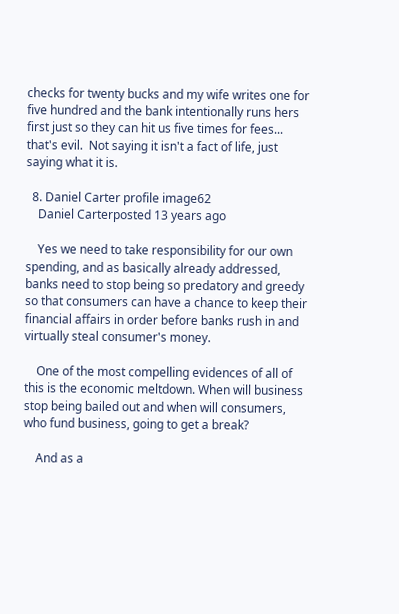checks for twenty bucks and my wife writes one for five hundred and the bank intentionally runs hers first just so they can hit us five times for fees... that's evil.  Not saying it isn't a fact of life, just saying what it is.

  8. Daniel Carter profile image62
    Daniel Carterposted 13 years ago

    Yes we need to take responsibility for our own spending, and as basically already addressed, banks need to stop being so predatory and greedy so that consumers can have a chance to keep their financial affairs in order before banks rush in and virtually steal consumer's money.

    One of the most compelling evidences of all of this is the economic meltdown. When will business stop being bailed out and when will consumers, who fund business, going to get a break?

    And as a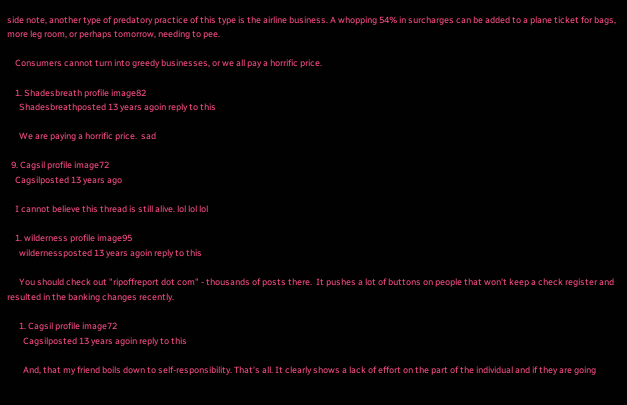side note, another type of predatory practice of this type is the airline business. A whopping 54% in surcharges can be added to a plane ticket for bags, more leg room, or perhaps tomorrow, needing to pee.

    Consumers cannot turn into greedy businesses, or we all pay a horrific price.

    1. Shadesbreath profile image82
      Shadesbreathposted 13 years agoin reply to this

      We are paying a horrific price.  sad

  9. Cagsil profile image72
    Cagsilposted 13 years ago

    I cannot believe this thread is still alive. lol lol lol

    1. wilderness profile image95
      wildernessposted 13 years agoin reply to this

      You should check out "ripoffreport dot com" - thousands of posts there.  It pushes a lot of buttons on people that won't keep a check register and resulted in the banking changes recently.

      1. Cagsil profile image72
        Cagsilposted 13 years agoin reply to this

        And, that my friend boils down to self-responsibility. That's all. It clearly shows a lack of effort on the part of the individual and if they are going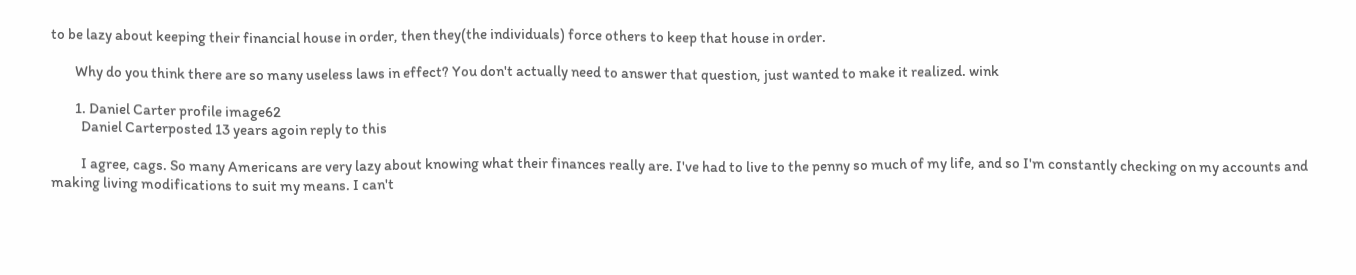to be lazy about keeping their financial house in order, then they(the individuals) force others to keep that house in order.

        Why do you think there are so many useless laws in effect? You don't actually need to answer that question, just wanted to make it realized. wink

        1. Daniel Carter profile image62
          Daniel Carterposted 13 years agoin reply to this

          I agree, cags. So many Americans are very lazy about knowing what their finances really are. I've had to live to the penny so much of my life, and so I'm constantly checking on my accounts and making living modifications to suit my means. I can't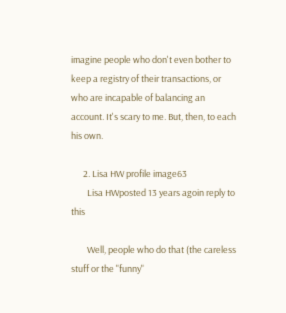imagine people who don't even bother to keep a registry of their transactions, or who are incapable of balancing an account. It's scary to me. But, then, to each his own.

      2. Lisa HW profile image63
        Lisa HWposted 13 years agoin reply to this

        Well, people who do that (the careless stuff or the "funny"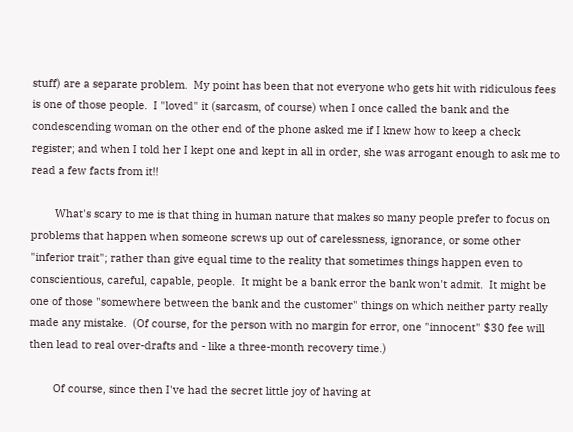stuff) are a separate problem.  My point has been that not everyone who gets hit with ridiculous fees is one of those people.  I "loved" it (sarcasm, of course) when I once called the bank and the condescending woman on the other end of the phone asked me if I knew how to keep a check register; and when I told her I kept one and kept in all in order, she was arrogant enough to ask me to read a few facts from it!!

        What's scary to me is that thing in human nature that makes so many people prefer to focus on problems that happen when someone screws up out of carelessness, ignorance, or some other "inferior trait"; rather than give equal time to the reality that sometimes things happen even to conscientious, careful, capable, people.  It might be a bank error the bank won't admit.  It might be one of those "somewhere between the bank and the customer" things on which neither party really made any mistake.  (Of course, for the person with no margin for error, one "innocent" $30 fee will then lead to real over-drafts and - like a three-month recovery time.)

        Of course, since then I've had the secret little joy of having at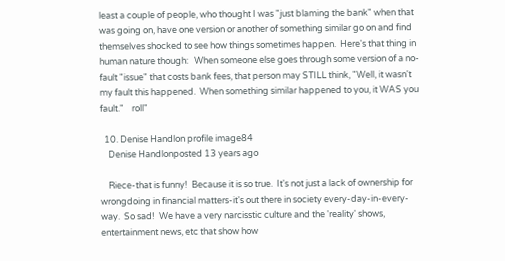least a couple of people, who thought I was "just blaming the bank" when that was going on, have one version or another of something similar go on and find themselves shocked to see how things sometimes happen.  Here's that thing in human nature though:   When someone else goes through some version of a no-fault "issue" that costs bank fees, that person may STILL think, "Well, it wasn't my fault this happened.  When something similar happened to you, it WAS you fault."    roll"

  10. Denise Handlon profile image84
    Denise Handlonposted 13 years ago

    Riece-that is funny!  Because it is so true.  It's not just a lack of ownership for wrongdoing in financial matters-it's out there in society every-day-in-every-way.  So sad!  We have a very narcisstic culture and the 'reality' shows, entertainment news, etc that show how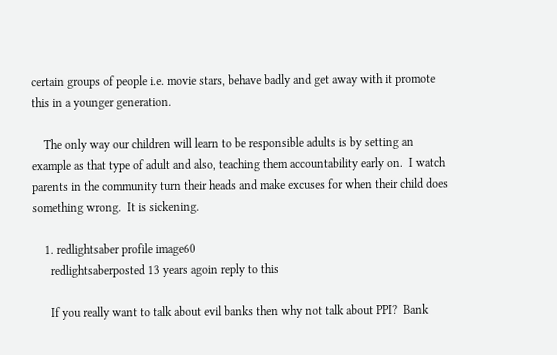certain groups of people i.e. movie stars, behave badly and get away with it promote this in a younger generation.

    The only way our children will learn to be responsible adults is by setting an example as that type of adult and also, teaching them accountability early on.  I watch parents in the community turn their heads and make excuses for when their child does something wrong.  It is sickening.

    1. redlightsaber profile image60
      redlightsaberposted 13 years agoin reply to this

      If you really want to talk about evil banks then why not talk about PPI?  Bank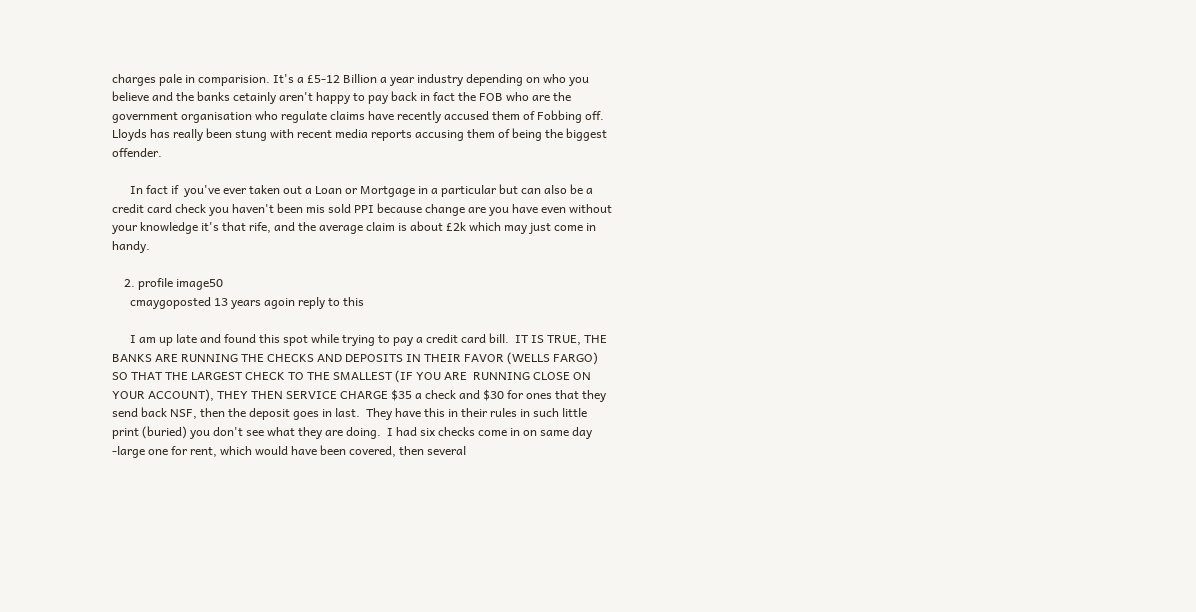charges pale in comparision. It's a £5-12 Billion a year industry depending on who you believe and the banks cetainly aren't happy to pay back in fact the FOB who are the government organisation who regulate claims have recently accused them of Fobbing off.  Lloyds has really been stung with recent media reports accusing them of being the biggest offender.

      In fact if  you've ever taken out a Loan or Mortgage in a particular but can also be a credit card check you haven't been mis sold PPI because change are you have even without your knowledge it's that rife, and the average claim is about £2k which may just come in handy.

    2. profile image50
      cmaygoposted 13 years agoin reply to this

      I am up late and found this spot while trying to pay a credit card bill.  IT IS TRUE, THE BANKS ARE RUNNING THE CHECKS AND DEPOSITS IN THEIR FAVOR (WELLS FARGO) SO THAT THE LARGEST CHECK TO THE SMALLEST (IF YOU ARE  RUNNING CLOSE ON YOUR ACCOUNT), THEY THEN SERVICE CHARGE $35 a check and $30 for ones that they send back NSF, then the deposit goes in last.  They have this in their rules in such little print (buried) you don't see what they are doing.  I had six checks come in on same day -large one for rent, which would have been covered, then several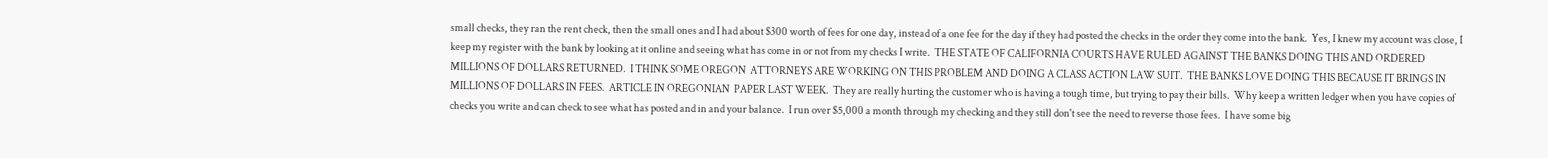small checks, they ran the rent check, then the small ones and I had about $300 worth of fees for one day, instead of a one fee for the day if they had posted the checks in the order they come into the bank.  Yes, I knew my account was close, I keep my register with the bank by looking at it online and seeing what has come in or not from my checks I write.  THE STATE OF CALIFORNIA COURTS HAVE RULED AGAINST THE BANKS DOING THIS AND ORDERED MILLIONS OF DOLLARS RETURNED.  I THINK SOME OREGON  ATTORNEYS ARE WORKING ON THIS PROBLEM AND DOING A CLASS ACTION LAW SUIT.  THE BANKS LOVE DOING THIS BECAUSE IT BRINGS IN MILLIONS OF DOLLARS IN FEES.  ARTICLE IN OREGONIAN  PAPER LAST WEEK.  They are really hurting the customer who is having a tough time, but trying to pay their bills.  Why keep a written ledger when you have copies of checks you write and can check to see what has posted and in and your balance.  I run over $5,000 a month through my checking and they still don't see the need to reverse those fees.  I have some big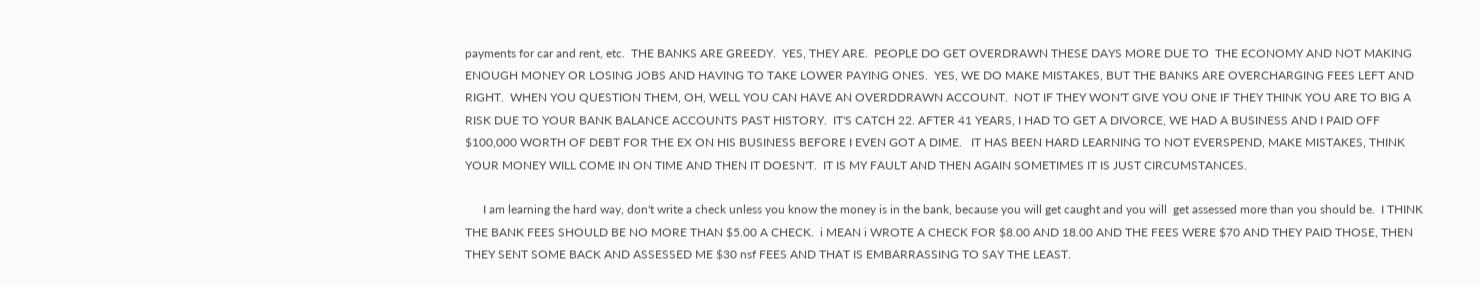payments for car and rent, etc.  THE BANKS ARE GREEDY.  YES, THEY ARE.  PEOPLE DO GET OVERDRAWN THESE DAYS MORE DUE TO  THE ECONOMY AND NOT MAKING ENOUGH MONEY OR LOSING JOBS AND HAVING TO TAKE LOWER PAYING ONES.  YES, WE DO MAKE MISTAKES, BUT THE BANKS ARE OVERCHARGING FEES LEFT AND RIGHT.  WHEN YOU QUESTION THEM, OH, WELL YOU CAN HAVE AN OVERDDRAWN ACCOUNT.  NOT IF THEY WON'T GIVE YOU ONE IF THEY THINK YOU ARE TO BIG A RISK DUE TO YOUR BANK BALANCE ACCOUNTS PAST HISTORY.  IT'S CATCH 22. AFTER 41 YEARS, I HAD TO GET A DIVORCE, WE HAD A BUSINESS AND I PAID OFF $100,000 WORTH OF DEBT FOR THE EX ON HIS BUSINESS BEFORE I EVEN GOT A DIME.   IT HAS BEEN HARD LEARNING TO NOT EVERSPEND, MAKE MISTAKES, THINK YOUR MONEY WILL COME IN ON TIME AND THEN IT DOESN'T.  IT IS MY FAULT AND THEN AGAIN SOMETIMES IT IS JUST CIRCUMSTANCES.

      I am learning the hard way, don't write a check unless you know the money is in the bank, because you will get caught and you will  get assessed more than you should be.  I THINK THE BANK FEES SHOULD BE NO MORE THAN $5.00 A CHECK.  i MEAN i WROTE A CHECK FOR $8.00 AND 18.00 AND THE FEES WERE $70 AND THEY PAID THOSE, THEN THEY SENT SOME BACK AND ASSESSED ME $30 nsf FEES AND THAT IS EMBARRASSING TO SAY THE LEAST.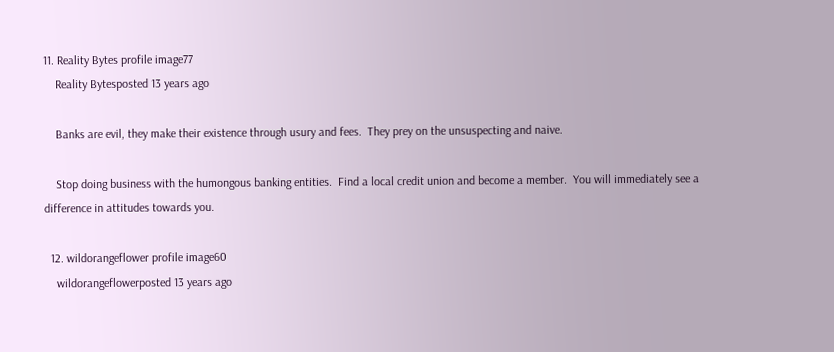11. Reality Bytes profile image77
    Reality Bytesposted 13 years ago

    Banks are evil, they make their existence through usury and fees.  They prey on the unsuspecting and naive.

    Stop doing business with the humongous banking entities.  Find a local credit union and become a member.  You will immediately see a difference in attitudes towards you.

  12. wildorangeflower profile image60
    wildorangeflowerposted 13 years ago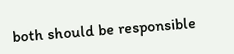both should be responsible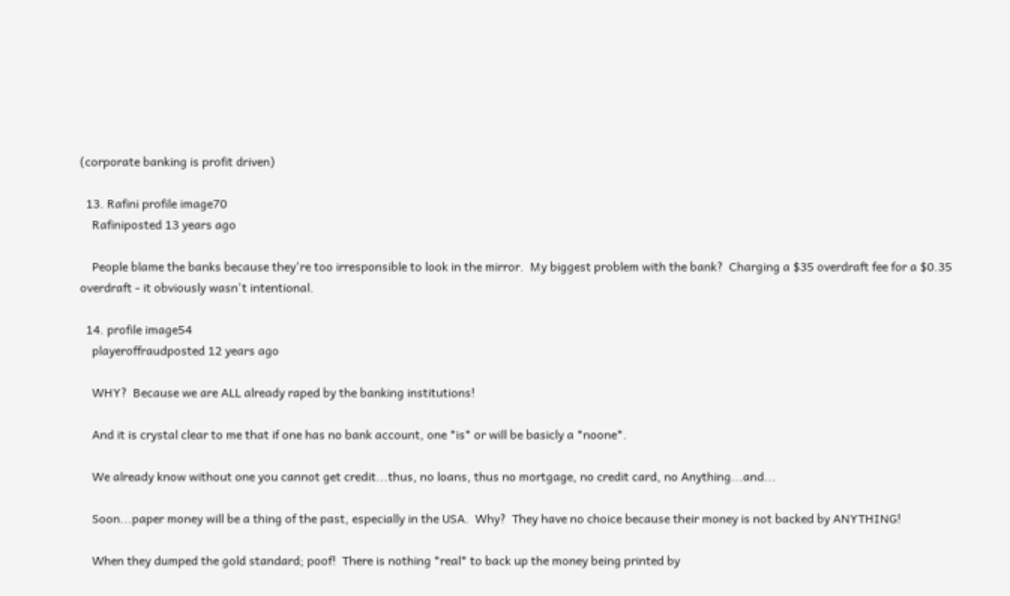(corporate banking is profit driven)

  13. Rafini profile image70
    Rafiniposted 13 years ago

    People blame the banks because they're too irresponsible to look in the mirror.  My biggest problem with the bank?  Charging a $35 overdraft fee for a $0.35 overdraft - it obviously wasn't intentional.

  14. profile image54
    playeroffraudposted 12 years ago

    WHY?  Because we are ALL already raped by the banking institutions!

    And it is crystal clear to me that if one has no bank account, one *is* or will be basicly a *noone*.

    We already know without one you cannot get credit...thus, no loans, thus no mortgage, no credit card, no Anything...and...

    Soon...paper money will be a thing of the past, especially in the USA.  Why?  They have no choice because their money is not backed by ANYTHING!

    When they dumped the gold standard; poof!  There is nothing *real* to back up the money being printed by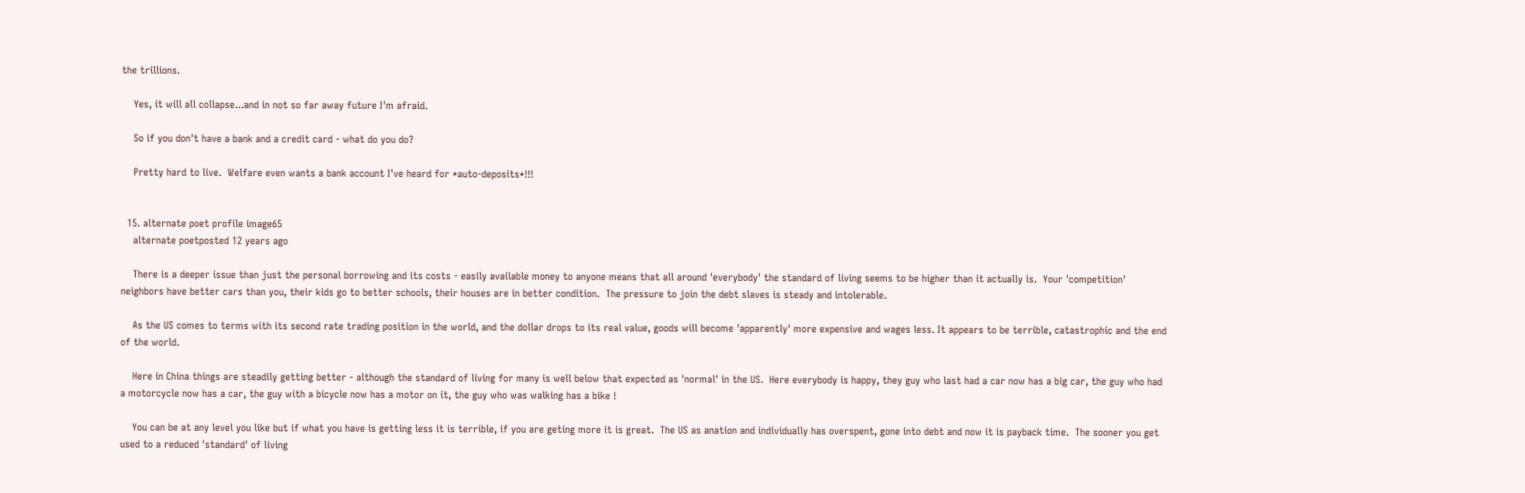the trillions.

    Yes, it will all collapse...and in not so far away future I'm afraid.

    So if you don't have a bank and a credit card - what do you do?

    Pretty hard to live.  Welfare even wants a bank account I've heard for *auto-deposits*!!!


  15. alternate poet profile image65
    alternate poetposted 12 years ago

    There is a deeper issue than just the personal borrowing and its costs - easily available money to anyone means that all around 'everybody' the standard of living seems to be higher than it actually is.  Your 'competition' neighbors have better cars than you, their kids go to better schools, their houses are in better condition.  The pressure to join the debt slaves is steady and intolerable.

    As the US comes to terms with its second rate trading position in the world, and the dollar drops to its real value, goods will become 'apparently' more expensive and wages less. It appears to be terrible, catastrophic and the end of the world.

    Here in China things are steadily getting better - although the standard of living for many is well below that expected as 'normal' in the US.  Here everybody is happy, they guy who last had a car now has a big car, the guy who had a motorcycle now has a car, the guy with a bicycle now has a motor on it, the guy who was walking has a bike !

    You can be at any level you like but if what you have is getting less it is terrible, if you are geting more it is great.  The US as anation and individually has overspent, gone into debt and now it is payback time.  The sooner you get used to a reduced 'standard' of living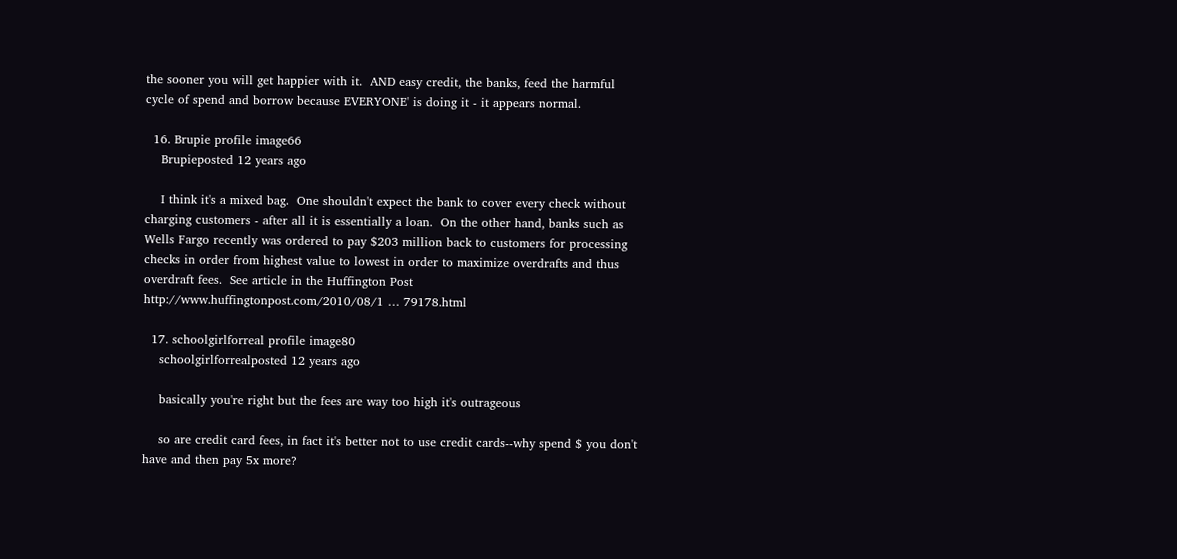the sooner you will get happier with it.  AND easy credit, the banks, feed the harmful cycle of spend and borrow because EVERYONE' is doing it - it appears normal.

  16. Brupie profile image66
    Brupieposted 12 years ago

    I think it's a mixed bag.  One shouldn't expect the bank to cover every check without charging customers - after all it is essentially a loan.  On the other hand, banks such as Wells Fargo recently was ordered to pay $203 million back to customers for processing checks in order from highest value to lowest in order to maximize overdrafts and thus overdraft fees.  See article in the Huffington Post http://www.huffingtonpost.com/2010/08/1 … 79178.html

  17. schoolgirlforreal profile image80
    schoolgirlforrealposted 12 years ago

    basically you're right but the fees are way too high it's outrageous

    so are credit card fees, in fact it's better not to use credit cards--why spend $ you don't have and then pay 5x more?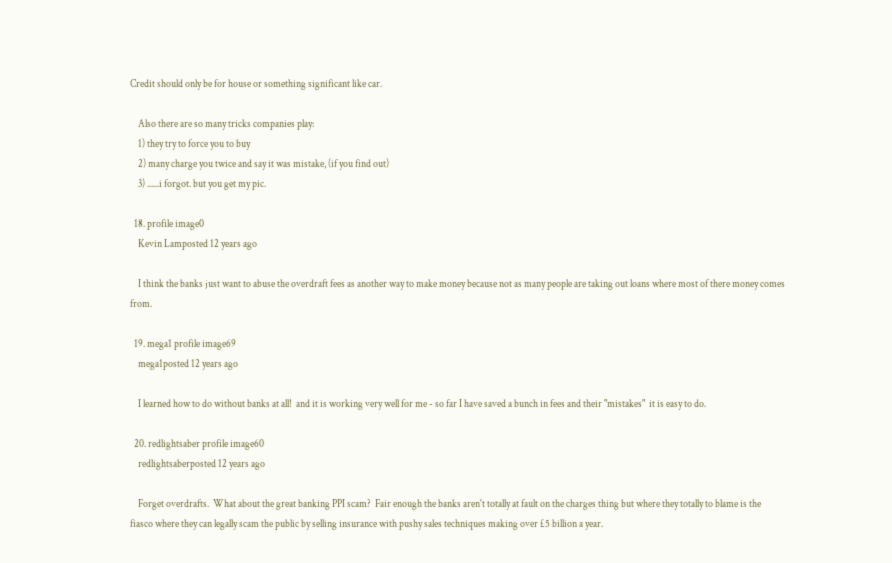Credit should only be for house or something significant like car.

    Also there are so many tricks companies play:
    1) they try to force you to buy
    2) many charge you twice and say it was mistake, (if you find out)
    3) ......i forgot. but you get my pic.

  18. profile image0
    Kevin Lamposted 12 years ago

    I think the banks just want to abuse the overdraft fees as another way to make money because not as many people are taking out loans where most of there money comes from.

  19. mega1 profile image69
    mega1posted 12 years ago

    I learned how to do without banks at all!  and it is working very well for me - so far I have saved a bunch in fees and their "mistakes"  it is easy to do.

  20. redlightsaber profile image60
    redlightsaberposted 12 years ago

    Forget overdrafts.  What about the great banking PPI scam?  Fair enough the banks aren't totally at fault on the charges thing but where they totally to blame is the fiasco where they can legally scam the public by selling insurance with pushy sales techniques making over £5 billion a year.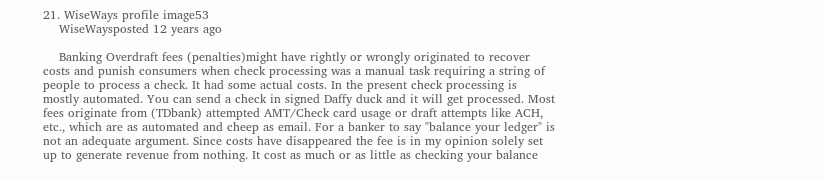21. WiseWays profile image53
    WiseWaysposted 12 years ago

    Banking Overdraft fees (penalties)might have rightly or wrongly originated to recover costs and punish consumers when check processing was a manual task requiring a string of people to process a check. It had some actual costs. In the present check processing is mostly automated. You can send a check in signed Daffy duck and it will get processed. Most fees originate from (TDbank) attempted AMT/Check card usage or draft attempts like ACH, etc., which are as automated and cheep as email. For a banker to say "balance your ledger" is not an adequate argument. Since costs have disappeared the fee is in my opinion solely set up to generate revenue from nothing. It cost as much or as little as checking your balance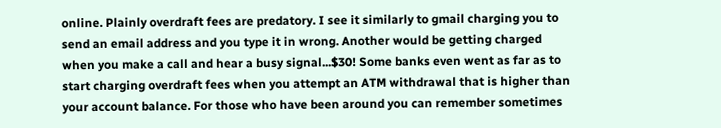online. Plainly overdraft fees are predatory. I see it similarly to gmail charging you to send an email address and you type it in wrong. Another would be getting charged when you make a call and hear a busy signal...$30! Some banks even went as far as to start charging overdraft fees when you attempt an ATM withdrawal that is higher than your account balance. For those who have been around you can remember sometimes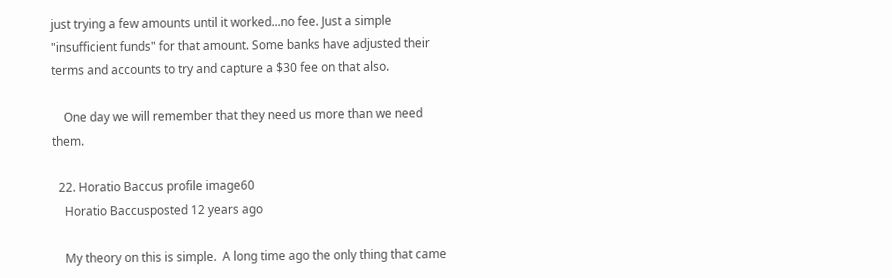just trying a few amounts until it worked...no fee. Just a simple "insufficient funds" for that amount. Some banks have adjusted their terms and accounts to try and capture a $30 fee on that also.

    One day we will remember that they need us more than we need them.

  22. Horatio Baccus profile image60
    Horatio Baccusposted 12 years ago

    My theory on this is simple.  A long time ago the only thing that came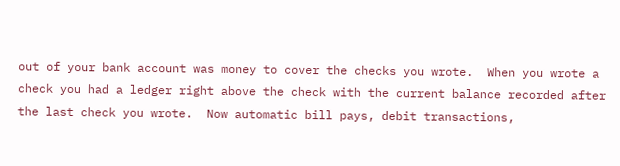out of your bank account was money to cover the checks you wrote.  When you wrote a check you had a ledger right above the check with the current balance recorded after the last check you wrote.  Now automatic bill pays, debit transactions,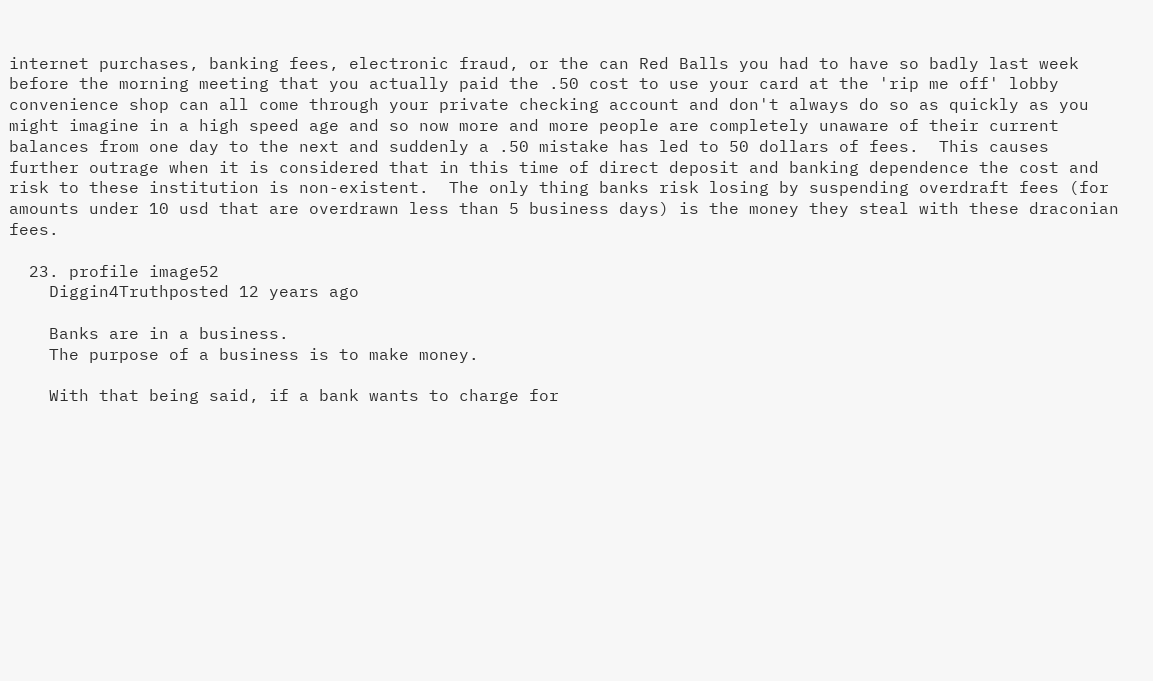internet purchases, banking fees, electronic fraud, or the can Red Balls you had to have so badly last week before the morning meeting that you actually paid the .50 cost to use your card at the 'rip me off' lobby convenience shop can all come through your private checking account and don't always do so as quickly as you might imagine in a high speed age and so now more and more people are completely unaware of their current balances from one day to the next and suddenly a .50 mistake has led to 50 dollars of fees.  This causes further outrage when it is considered that in this time of direct deposit and banking dependence the cost and risk to these institution is non-existent.  The only thing banks risk losing by suspending overdraft fees (for amounts under 10 usd that are overdrawn less than 5 business days) is the money they steal with these draconian fees.

  23. profile image52
    Diggin4Truthposted 12 years ago

    Banks are in a business.
    The purpose of a business is to make money.

    With that being said, if a bank wants to charge for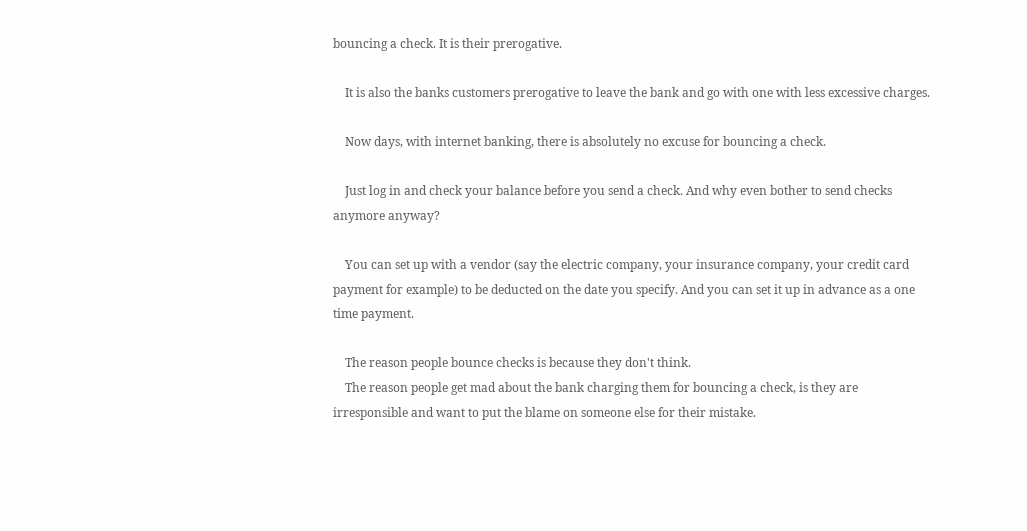bouncing a check. It is their prerogative.

    It is also the banks customers prerogative to leave the bank and go with one with less excessive charges.

    Now days, with internet banking, there is absolutely no excuse for bouncing a check.

    Just log in and check your balance before you send a check. And why even bother to send checks anymore anyway?

    You can set up with a vendor (say the electric company, your insurance company, your credit card payment for example) to be deducted on the date you specify. And you can set it up in advance as a one time payment.

    The reason people bounce checks is because they don't think.
    The reason people get mad about the bank charging them for bouncing a check, is they are irresponsible and want to put the blame on someone else for their mistake.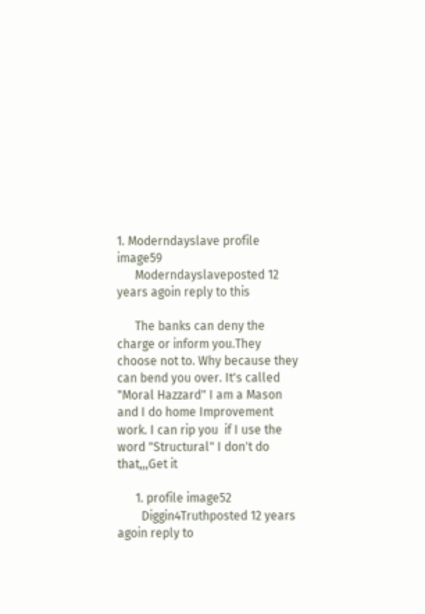1. Moderndayslave profile image59
      Moderndayslaveposted 12 years agoin reply to this

      The banks can deny the charge or inform you.They choose not to. Why because they can bend you over. It's called "Moral Hazzard" I am a Mason and I do home Improvement work. I can rip you  if I use the word "Structural" I don't do that,,,Get it

      1. profile image52
        Diggin4Truthposted 12 years agoin reply to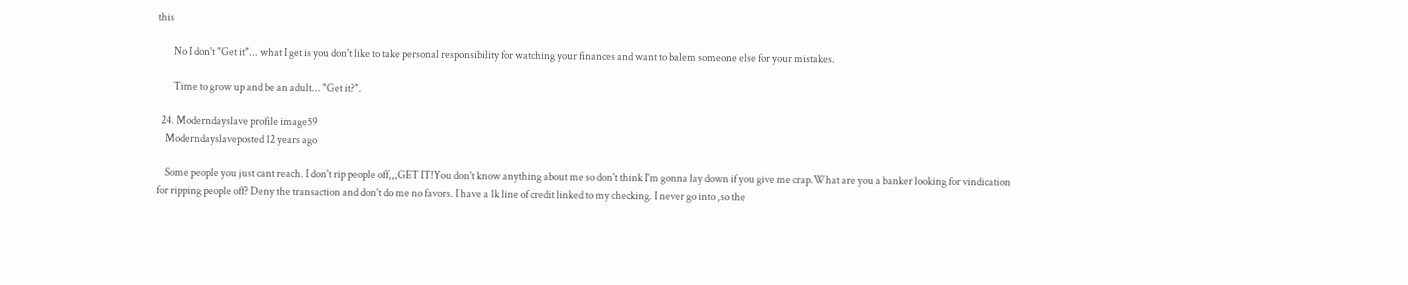this

        No I don't "Get it"... what I get is you don't like to take personal responsibility for watching your finances and want to balem someone else for your mistakes.

        Time to grow up and be an adult... "Get it?".

  24. Moderndayslave profile image59
    Moderndayslaveposted 12 years ago

    Some people you just cant reach. I don't rip people off,,,GET IT!You don't know anything about me so don't think I'm gonna lay down if you give me crap.What are you a banker looking for vindication for ripping people off? Deny the transaction and don't do me no favors. I have a 1k line of credit linked to my checking. I never go into ,so the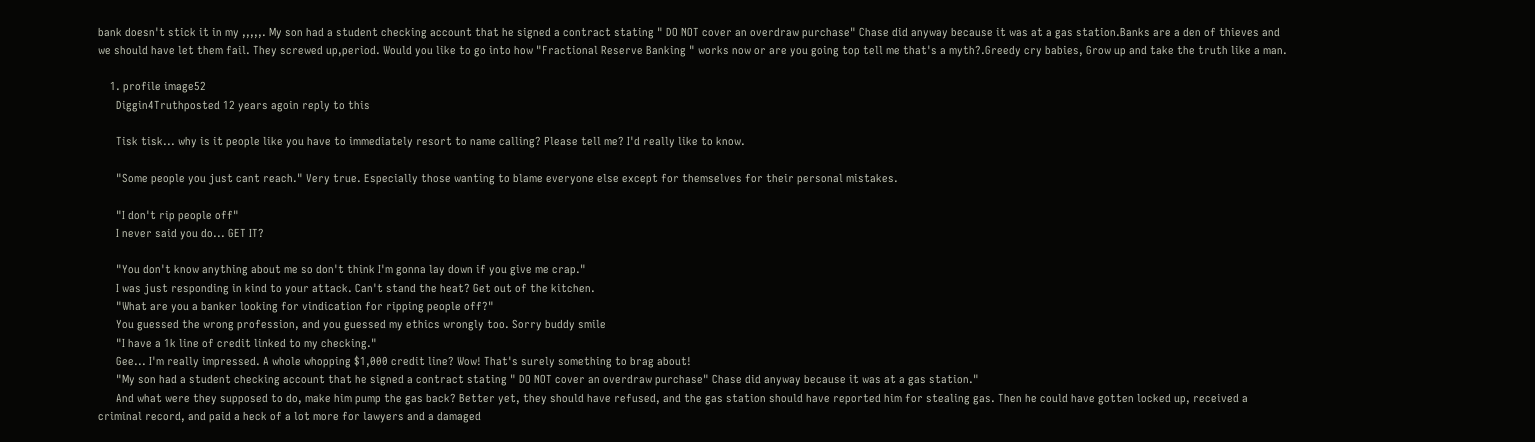bank doesn't stick it in my ,,,,,. My son had a student checking account that he signed a contract stating " DO NOT cover an overdraw purchase" Chase did anyway because it was at a gas station.Banks are a den of thieves and we should have let them fail. They screwed up,period. Would you like to go into how "Fractional Reserve Banking " works now or are you going top tell me that's a myth?.Greedy cry babies, Grow up and take the truth like a man.

    1. profile image52
      Diggin4Truthposted 12 years agoin reply to this

      Tisk tisk... why is it people like you have to immediately resort to name calling? Please tell me? I'd really like to know.

      "Some people you just cant reach." Very true. Especially those wanting to blame everyone else except for themselves for their personal mistakes.

      "I don't rip people off"
      I never said you do... GET IT?

      "You don't know anything about me so don't think I'm gonna lay down if you give me crap."
      I was just responding in kind to your attack. Can't stand the heat? Get out of the kitchen.
      "What are you a banker looking for vindication for ripping people off?"
      You guessed the wrong profession, and you guessed my ethics wrongly too. Sorry buddy smile
      "I have a 1k line of credit linked to my checking."
      Gee... I'm really impressed. A whole whopping $1,000 credit line? Wow! That's surely something to brag about!
      "My son had a student checking account that he signed a contract stating " DO NOT cover an overdraw purchase" Chase did anyway because it was at a gas station."
      And what were they supposed to do, make him pump the gas back? Better yet, they should have refused, and the gas station should have reported him for stealing gas. Then he could have gotten locked up, received a criminal record, and paid a heck of a lot more for lawyers and a damaged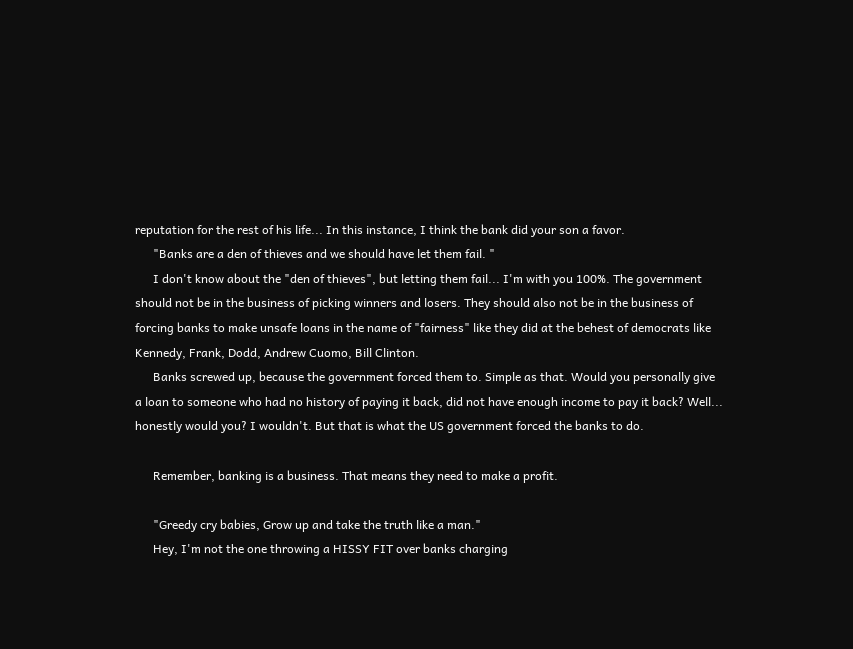reputation for the rest of his life... In this instance, I think the bank did your son a favor.
      "Banks are a den of thieves and we should have let them fail. "
      I don't know about the "den of thieves", but letting them fail... I'm with you 100%. The government should not be in the business of picking winners and losers. They should also not be in the business of forcing banks to make unsafe loans in the name of "fairness" like they did at the behest of democrats like Kennedy, Frank, Dodd, Andrew Cuomo, Bill Clinton.
      Banks screwed up, because the government forced them to. Simple as that. Would you personally give a loan to someone who had no history of paying it back, did not have enough income to pay it back? Well... honestly would you? I wouldn't. But that is what the US government forced the banks to do.

      Remember, banking is a business. That means they need to make a profit.

      "Greedy cry babies, Grow up and take the truth like a man."
      Hey, I'm not the one throwing a HISSY FIT over banks charging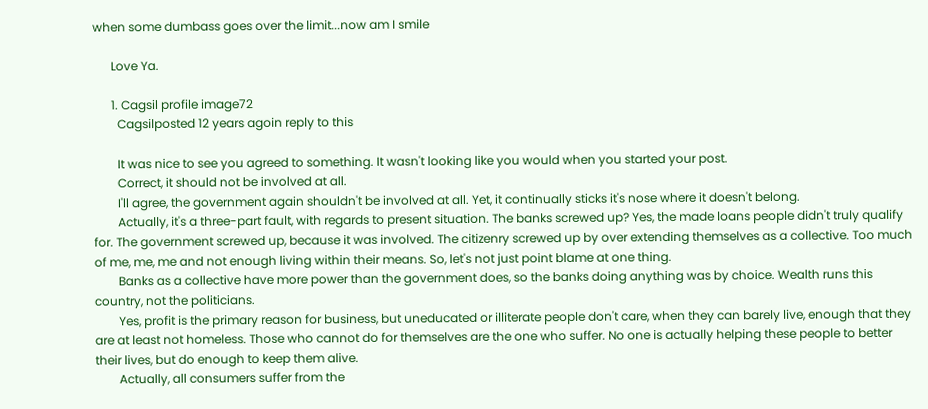when some dumbass goes over the limit...now am I smile

      Love Ya.

      1. Cagsil profile image72
        Cagsilposted 12 years agoin reply to this

        It was nice to see you agreed to something. It wasn't looking like you would when you started your post.
        Correct, it should not be involved at all.
        I'll agree, the government again shouldn't be involved at all. Yet, it continually sticks it's nose where it doesn't belong.
        Actually, it's a three-part fault, with regards to present situation. The banks screwed up? Yes, the made loans people didn't truly qualify for. The government screwed up, because it was involved. The citizenry screwed up by over extending themselves as a collective. Too much of me, me, me and not enough living within their means. So, let's not just point blame at one thing.
        Banks as a collective have more power than the government does, so the banks doing anything was by choice. Wealth runs this country, not the politicians.
        Yes, profit is the primary reason for business, but uneducated or illiterate people don't care, when they can barely live, enough that they are at least not homeless. Those who cannot do for themselves are the one who suffer. No one is actually helping these people to better their lives, but do enough to keep them alive.
        Actually, all consumers suffer from the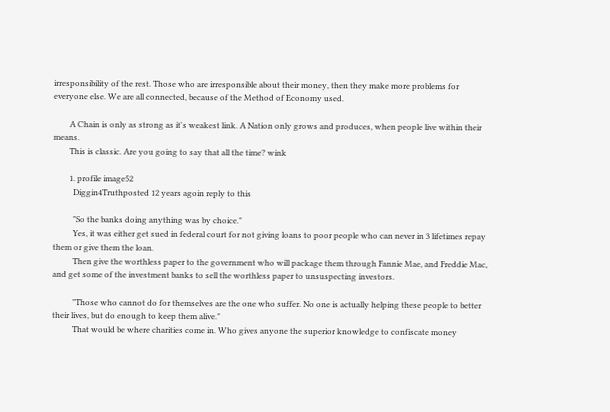irresponsibility of the rest. Those who are irresponsible about their money, then they make more problems for everyone else. We are all connected, because of the Method of Economy used.

        A Chain is only as strong as it's weakest link. A Nation only grows and produces, when people live within their means.
        This is classic. Are you going to say that all the time? wink

        1. profile image52
          Diggin4Truthposted 12 years agoin reply to this

          "So the banks doing anything was by choice."
          Yes, it was either get sued in federal court for not giving loans to poor people who can never in 3 lifetimes repay them or give them the loan.
          Then give the worthless paper to the government who will package them through Fannie Mae, and Freddie Mac, and get some of the investment banks to sell the worthless paper to unsuspecting investors.

          "Those who cannot do for themselves are the one who suffer. No one is actually helping these people to better their lives, but do enough to keep them alive."
          That would be where charities come in. Who gives anyone the superior knowledge to confiscate money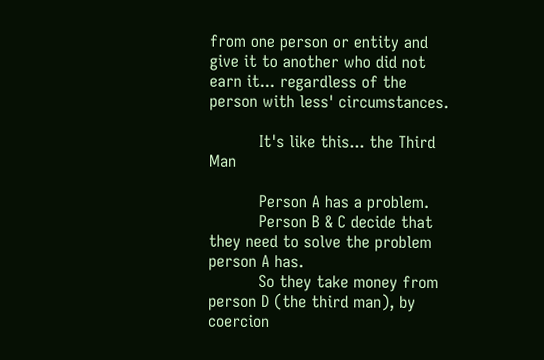from one person or entity and give it to another who did not earn it... regardless of the person with less' circumstances.

          It's like this... the Third Man

          Person A has a problem.
          Person B & C decide that they need to solve the problem person A has.
          So they take money from person D (the third man), by coercion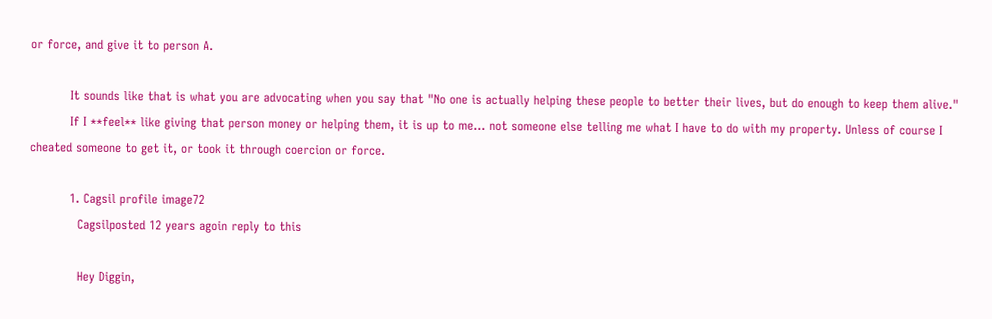or force, and give it to person A.

          It sounds like that is what you are advocating when you say that "No one is actually helping these people to better their lives, but do enough to keep them alive."
          If I **feel** like giving that person money or helping them, it is up to me... not someone else telling me what I have to do with my property. Unless of course I cheated someone to get it, or took it through coercion or force.

          1. Cagsil profile image72
            Cagsilposted 12 years agoin reply to this

            Hey Diggin,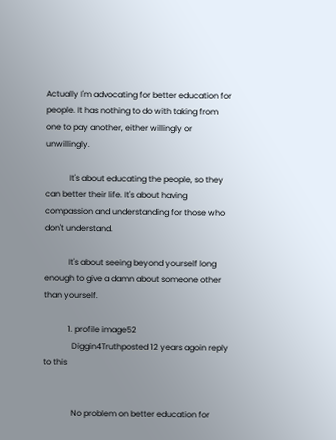Actually I'm advocating for better education for people. It has nothing to do with taking from one to pay another, either willingly or unwillingly.

            It's about educating the people, so they can better their life. It's about having compassion and understanding for those who don't understand.

            It's about seeing beyond yourself long enough to give a damn about someone other than yourself.

            1. profile image52
              Diggin4Truthposted 12 years agoin reply to this


              No problem on better education for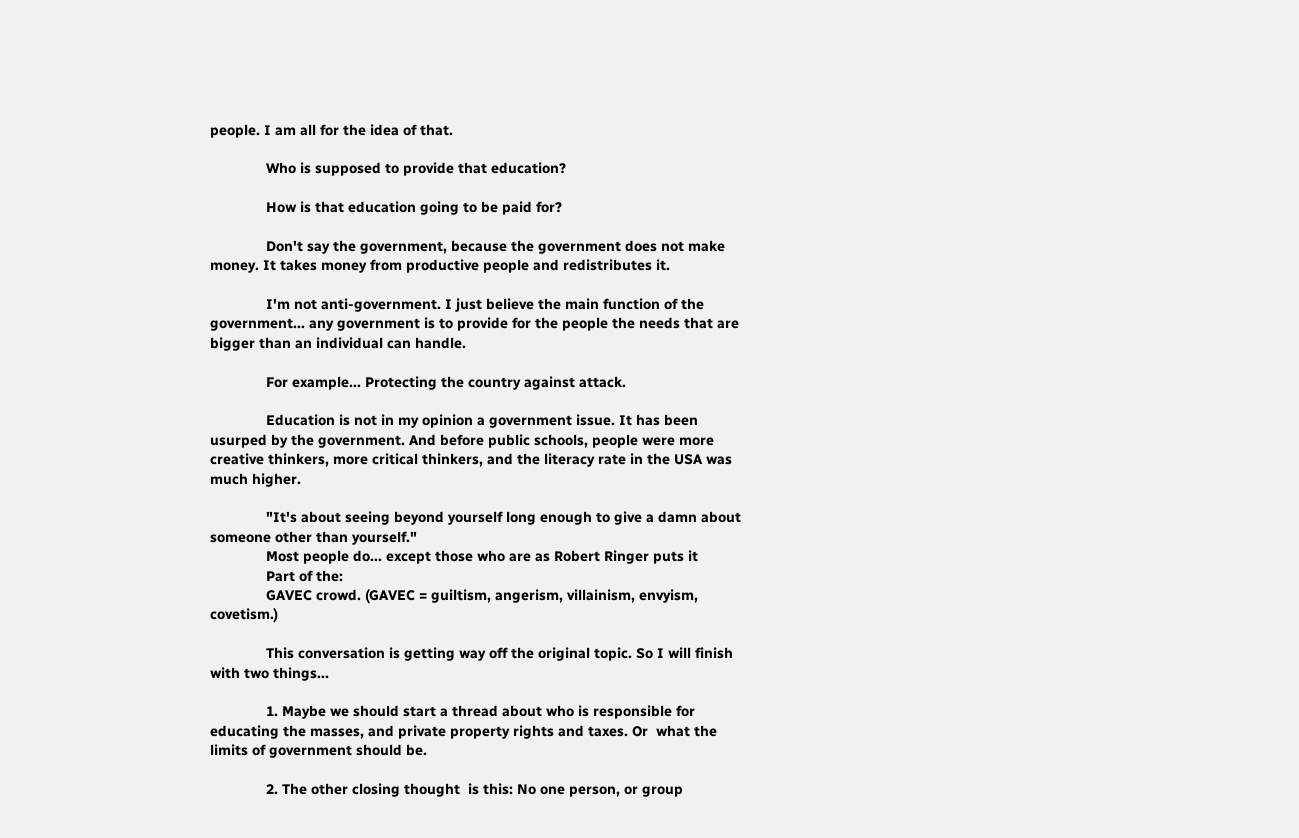people. I am all for the idea of that.

              Who is supposed to provide that education?

              How is that education going to be paid for?

              Don't say the government, because the government does not make money. It takes money from productive people and redistributes it.

              I'm not anti-government. I just believe the main function of the government... any government is to provide for the people the needs that are bigger than an individual can handle.

              For example... Protecting the country against attack.

              Education is not in my opinion a government issue. It has been usurped by the government. And before public schools, people were more creative thinkers, more critical thinkers, and the literacy rate in the USA was much higher.

              "It's about seeing beyond yourself long enough to give a damn about someone other than yourself."
              Most people do... except those who are as Robert Ringer puts it
              Part of the:
              GAVEC crowd. (GAVEC = guiltism, angerism, villainism, envyism, covetism.)

              This conversation is getting way off the original topic. So I will finish with two things...

              1. Maybe we should start a thread about who is responsible for educating the masses, and private property rights and taxes. Or  what the limits of government should be.

              2. The other closing thought  is this: No one person, or group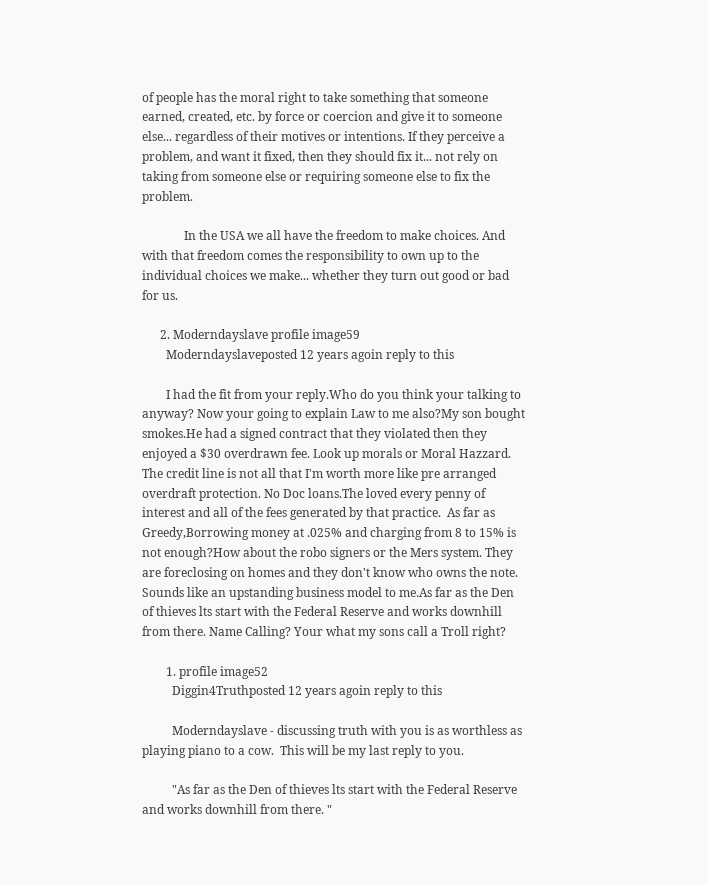of people has the moral right to take something that someone earned, created, etc. by force or coercion and give it to someone else... regardless of their motives or intentions. If they perceive a problem, and want it fixed, then they should fix it... not rely on taking from someone else or requiring someone else to fix the problem.

              In the USA we all have the freedom to make choices. And with that freedom comes the responsibility to own up to the individual choices we make... whether they turn out good or bad for us.

      2. Moderndayslave profile image59
        Moderndayslaveposted 12 years agoin reply to this

        I had the fit from your reply.Who do you think your talking to anyway? Now your going to explain Law to me also?My son bought smokes.He had a signed contract that they violated then they enjoyed a $30 overdrawn fee. Look up morals or Moral Hazzard. The credit line is not all that I'm worth more like pre arranged overdraft protection. No Doc loans.The loved every penny of interest and all of the fees generated by that practice.  As far as Greedy,Borrowing money at .025% and charging from 8 to 15% is not enough?How about the robo signers or the Mers system. They are foreclosing on homes and they don't know who owns the note. Sounds like an upstanding business model to me.As far as the Den of thieves lts start with the Federal Reserve and works downhill from there. Name Calling? Your what my sons call a Troll right?

        1. profile image52
          Diggin4Truthposted 12 years agoin reply to this

          Moderndayslave - discussing truth with you is as worthless as playing piano to a cow.  This will be my last reply to you.

          "As far as the Den of thieves lts start with the Federal Reserve and works downhill from there. "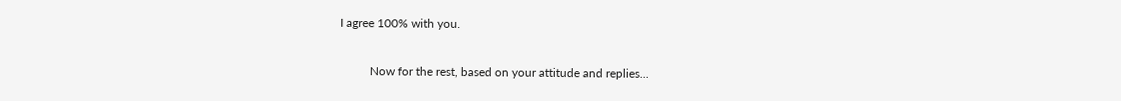I agree 100% with you.

          Now for the rest, based on your attitude and replies...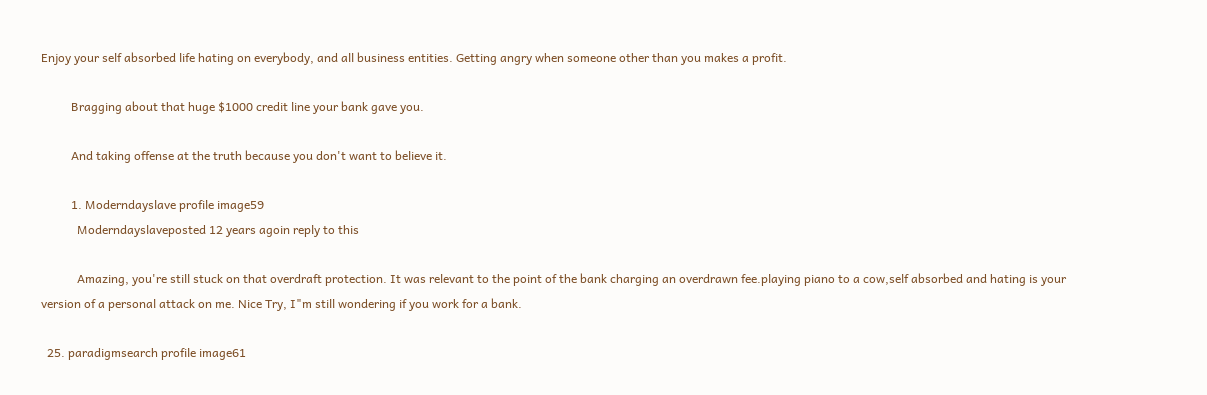Enjoy your self absorbed life hating on everybody, and all business entities. Getting angry when someone other than you makes a profit.

          Bragging about that huge $1000 credit line your bank gave you.

          And taking offense at the truth because you don't want to believe it.

          1. Moderndayslave profile image59
            Moderndayslaveposted 12 years agoin reply to this

            Amazing, you're still stuck on that overdraft protection. It was relevant to the point of the bank charging an overdrawn fee.playing piano to a cow,self absorbed and hating is your version of a personal attack on me. Nice Try, I"m still wondering if you work for a bank.

  25. paradigmsearch profile image61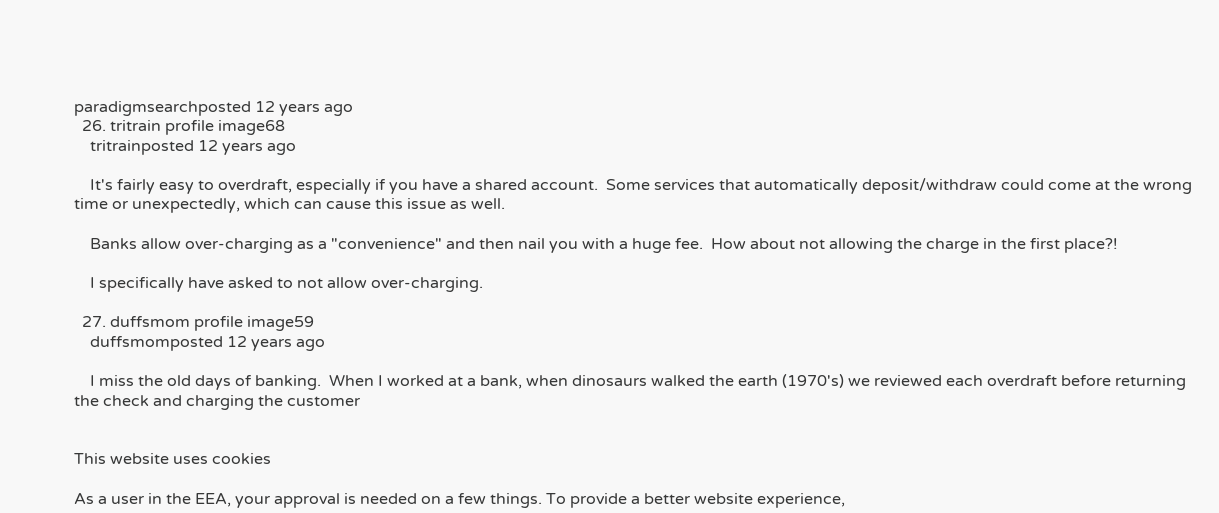paradigmsearchposted 12 years ago
  26. tritrain profile image68
    tritrainposted 12 years ago

    It's fairly easy to overdraft, especially if you have a shared account.  Some services that automatically deposit/withdraw could come at the wrong time or unexpectedly, which can cause this issue as well.

    Banks allow over-charging as a "convenience" and then nail you with a huge fee.  How about not allowing the charge in the first place?!

    I specifically have asked to not allow over-charging.

  27. duffsmom profile image59
    duffsmomposted 12 years ago

    I miss the old days of banking.  When I worked at a bank, when dinosaurs walked the earth (1970's) we reviewed each overdraft before returning the check and charging the customer


This website uses cookies

As a user in the EEA, your approval is needed on a few things. To provide a better website experience,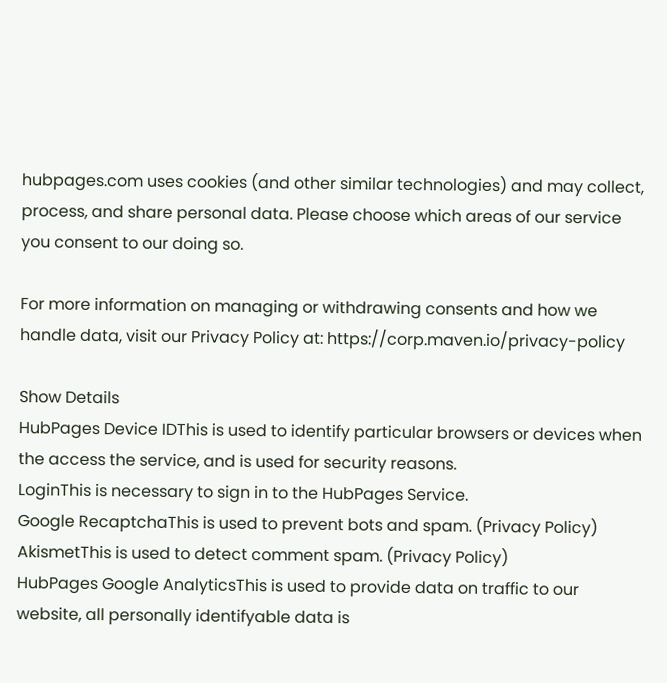hubpages.com uses cookies (and other similar technologies) and may collect, process, and share personal data. Please choose which areas of our service you consent to our doing so.

For more information on managing or withdrawing consents and how we handle data, visit our Privacy Policy at: https://corp.maven.io/privacy-policy

Show Details
HubPages Device IDThis is used to identify particular browsers or devices when the access the service, and is used for security reasons.
LoginThis is necessary to sign in to the HubPages Service.
Google RecaptchaThis is used to prevent bots and spam. (Privacy Policy)
AkismetThis is used to detect comment spam. (Privacy Policy)
HubPages Google AnalyticsThis is used to provide data on traffic to our website, all personally identifyable data is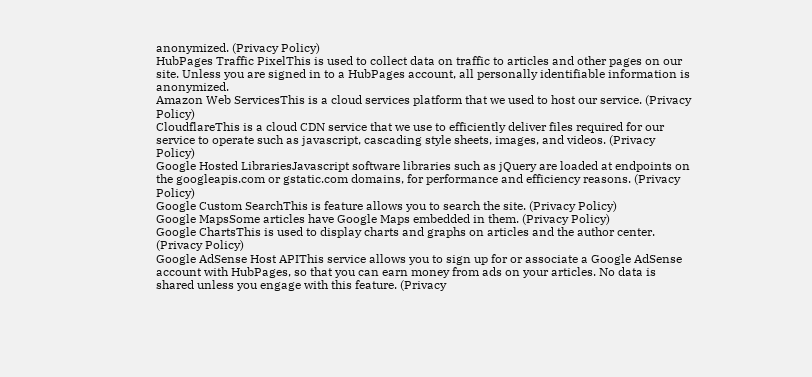anonymized. (Privacy Policy)
HubPages Traffic PixelThis is used to collect data on traffic to articles and other pages on our site. Unless you are signed in to a HubPages account, all personally identifiable information is anonymized.
Amazon Web ServicesThis is a cloud services platform that we used to host our service. (Privacy Policy)
CloudflareThis is a cloud CDN service that we use to efficiently deliver files required for our service to operate such as javascript, cascading style sheets, images, and videos. (Privacy Policy)
Google Hosted LibrariesJavascript software libraries such as jQuery are loaded at endpoints on the googleapis.com or gstatic.com domains, for performance and efficiency reasons. (Privacy Policy)
Google Custom SearchThis is feature allows you to search the site. (Privacy Policy)
Google MapsSome articles have Google Maps embedded in them. (Privacy Policy)
Google ChartsThis is used to display charts and graphs on articles and the author center. (Privacy Policy)
Google AdSense Host APIThis service allows you to sign up for or associate a Google AdSense account with HubPages, so that you can earn money from ads on your articles. No data is shared unless you engage with this feature. (Privacy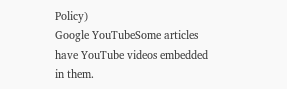Policy)
Google YouTubeSome articles have YouTube videos embedded in them.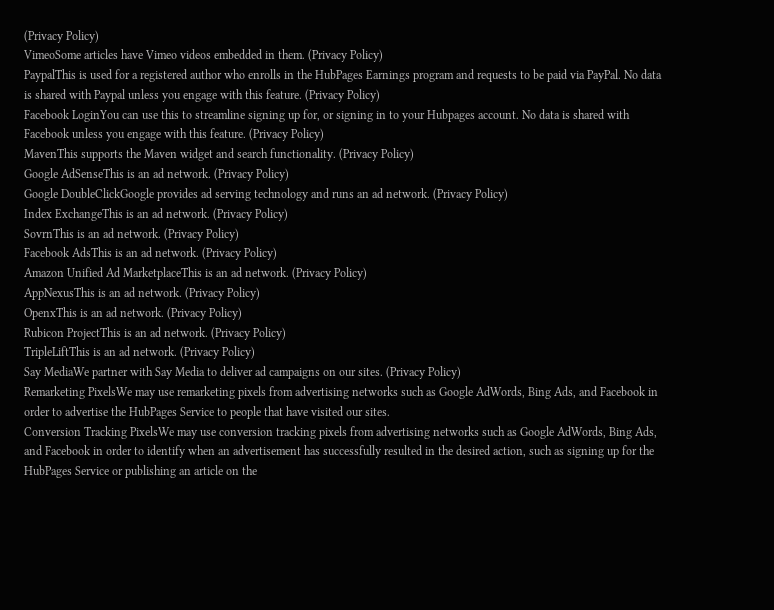(Privacy Policy)
VimeoSome articles have Vimeo videos embedded in them. (Privacy Policy)
PaypalThis is used for a registered author who enrolls in the HubPages Earnings program and requests to be paid via PayPal. No data is shared with Paypal unless you engage with this feature. (Privacy Policy)
Facebook LoginYou can use this to streamline signing up for, or signing in to your Hubpages account. No data is shared with Facebook unless you engage with this feature. (Privacy Policy)
MavenThis supports the Maven widget and search functionality. (Privacy Policy)
Google AdSenseThis is an ad network. (Privacy Policy)
Google DoubleClickGoogle provides ad serving technology and runs an ad network. (Privacy Policy)
Index ExchangeThis is an ad network. (Privacy Policy)
SovrnThis is an ad network. (Privacy Policy)
Facebook AdsThis is an ad network. (Privacy Policy)
Amazon Unified Ad MarketplaceThis is an ad network. (Privacy Policy)
AppNexusThis is an ad network. (Privacy Policy)
OpenxThis is an ad network. (Privacy Policy)
Rubicon ProjectThis is an ad network. (Privacy Policy)
TripleLiftThis is an ad network. (Privacy Policy)
Say MediaWe partner with Say Media to deliver ad campaigns on our sites. (Privacy Policy)
Remarketing PixelsWe may use remarketing pixels from advertising networks such as Google AdWords, Bing Ads, and Facebook in order to advertise the HubPages Service to people that have visited our sites.
Conversion Tracking PixelsWe may use conversion tracking pixels from advertising networks such as Google AdWords, Bing Ads, and Facebook in order to identify when an advertisement has successfully resulted in the desired action, such as signing up for the HubPages Service or publishing an article on the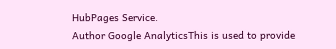HubPages Service.
Author Google AnalyticsThis is used to provide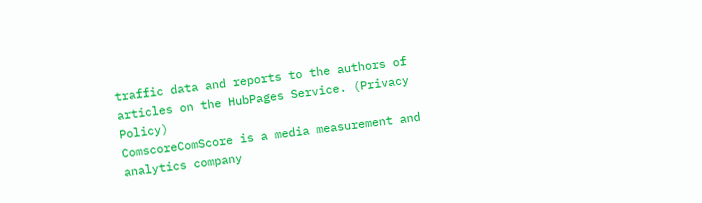traffic data and reports to the authors of articles on the HubPages Service. (Privacy Policy)
ComscoreComScore is a media measurement and analytics company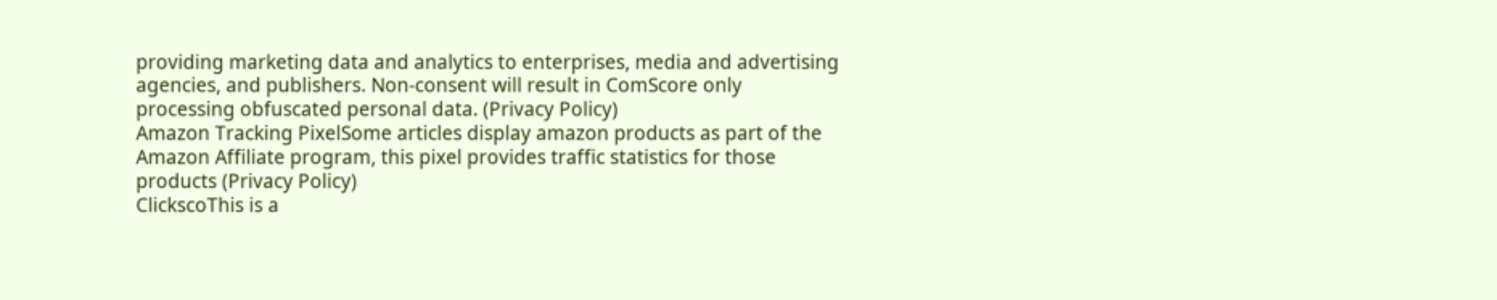providing marketing data and analytics to enterprises, media and advertising agencies, and publishers. Non-consent will result in ComScore only processing obfuscated personal data. (Privacy Policy)
Amazon Tracking PixelSome articles display amazon products as part of the Amazon Affiliate program, this pixel provides traffic statistics for those products (Privacy Policy)
ClickscoThis is a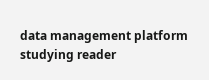data management platform studying reader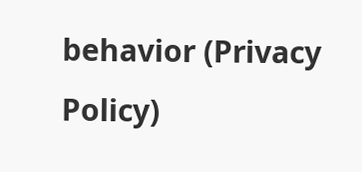behavior (Privacy Policy)